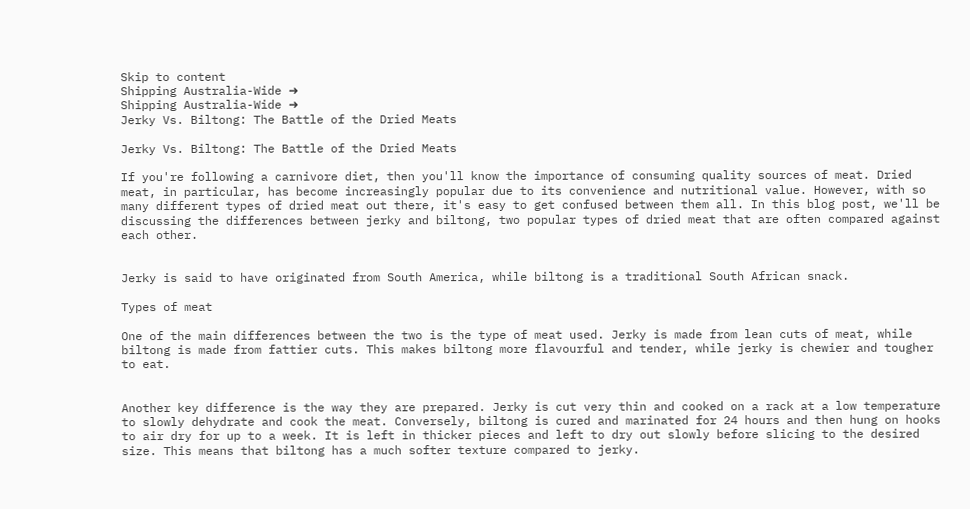Skip to content
Shipping Australia-Wide ➜
Shipping Australia-Wide ➜
Jerky Vs. Biltong: The Battle of the Dried Meats

Jerky Vs. Biltong: The Battle of the Dried Meats

If you're following a carnivore diet, then you'll know the importance of consuming quality sources of meat. Dried meat, in particular, has become increasingly popular due to its convenience and nutritional value. However, with so many different types of dried meat out there, it's easy to get confused between them all. In this blog post, we'll be discussing the differences between jerky and biltong, two popular types of dried meat that are often compared against each other.


Jerky is said to have originated from South America, while biltong is a traditional South African snack.

Types of meat

One of the main differences between the two is the type of meat used. Jerky is made from lean cuts of meat, while biltong is made from fattier cuts. This makes biltong more flavourful and tender, while jerky is chewier and tougher to eat.


Another key difference is the way they are prepared. Jerky is cut very thin and cooked on a rack at a low temperature to slowly dehydrate and cook the meat. Conversely, biltong is cured and marinated for 24 hours and then hung on hooks to air dry for up to a week. It is left in thicker pieces and left to dry out slowly before slicing to the desired size. This means that biltong has a much softer texture compared to jerky.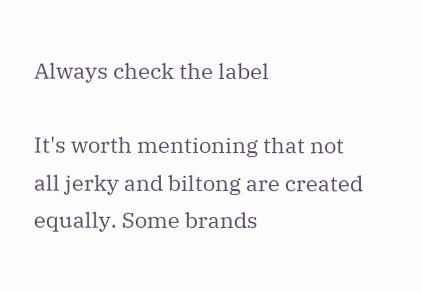Always check the label

It's worth mentioning that not all jerky and biltong are created equally. Some brands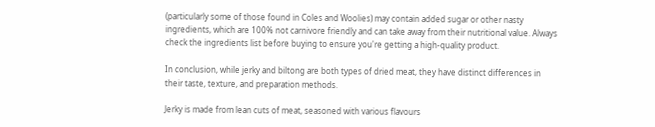(particularly some of those found in Coles and Woolies) may contain added sugar or other nasty ingredients, which are 100% not carnivore friendly and can take away from their nutritional value. Always check the ingredients list before buying to ensure you're getting a high-quality product.

In conclusion, while jerky and biltong are both types of dried meat, they have distinct differences in their taste, texture, and preparation methods.

Jerky is made from lean cuts of meat, seasoned with various flavours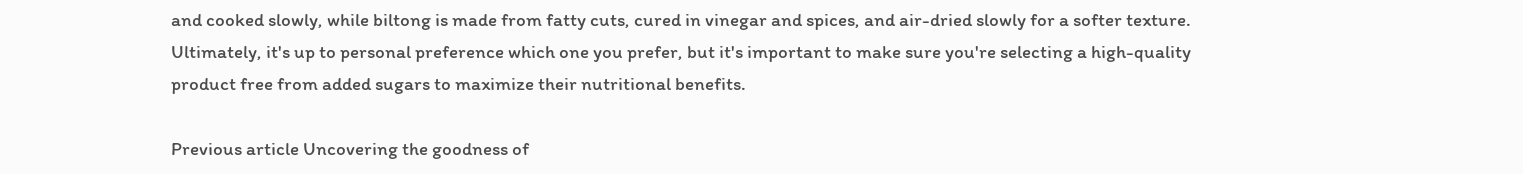and cooked slowly, while biltong is made from fatty cuts, cured in vinegar and spices, and air-dried slowly for a softer texture. Ultimately, it's up to personal preference which one you prefer, but it's important to make sure you're selecting a high-quality product free from added sugars to maximize their nutritional benefits.

Previous article Uncovering the goodness of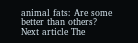animal fats: Are some better than others?
Next article The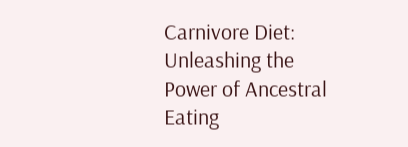Carnivore Diet: Unleashing the Power of Ancestral Eating